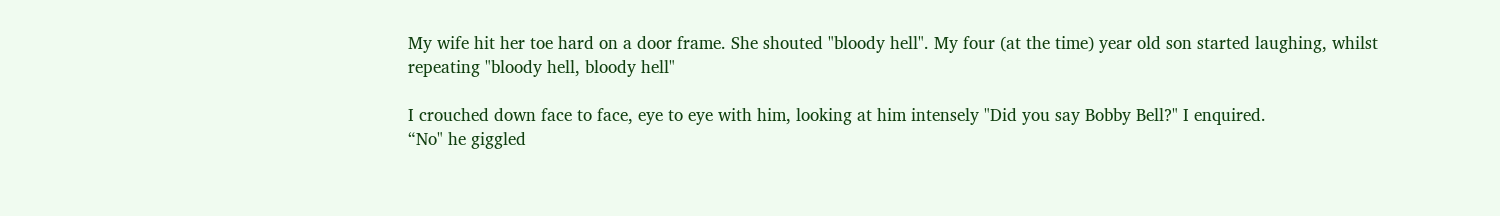My wife hit her toe hard on a door frame. She shouted "bloody hell". My four (at the time) year old son started laughing, whilst repeating "bloody hell, bloody hell"

I crouched down face to face, eye to eye with him, looking at him intensely "Did you say Bobby Bell?" I enquired.
“No" he giggled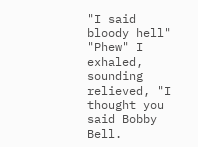"I said bloody hell" "Phew" I exhaled, sounding relieved, "I thought you said Bobby Bell.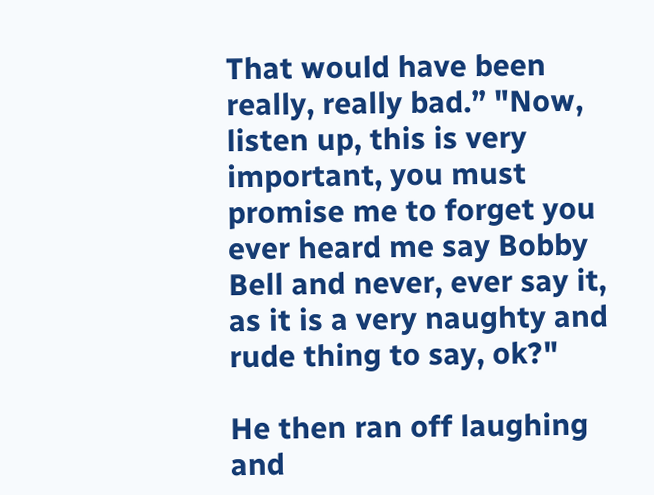That would have been really, really bad.” "Now, listen up, this is very important, you must promise me to forget you ever heard me say Bobby Bell and never, ever say it, as it is a very naughty and rude thing to say, ok?"

He then ran off laughing and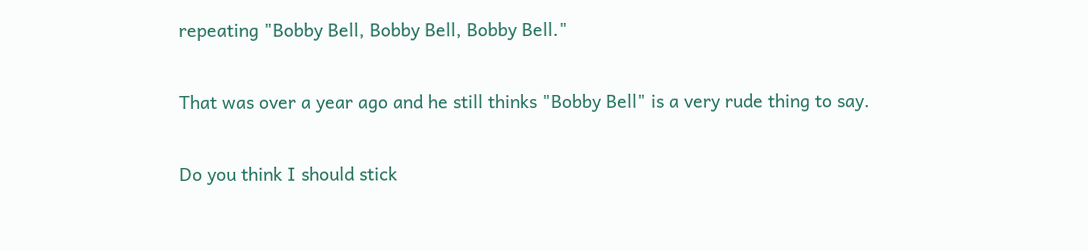repeating "Bobby Bell, Bobby Bell, Bobby Bell."

That was over a year ago and he still thinks "Bobby Bell" is a very rude thing to say.

Do you think I should stick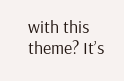with this theme? It’s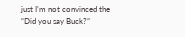just I’m not convinced the “Did you say Buck?”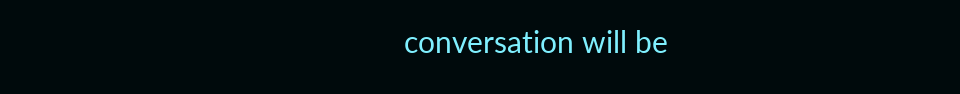conversation will be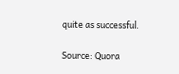quite as successful.

Source: Quora